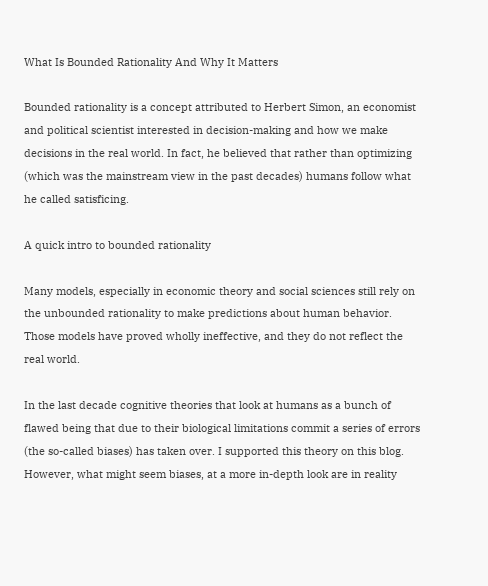What Is Bounded Rationality And Why It Matters

Bounded rationality is a concept attributed to Herbert Simon, an economist and political scientist interested in decision-making and how we make decisions in the real world. In fact, he believed that rather than optimizing (which was the mainstream view in the past decades) humans follow what he called satisficing.

A quick intro to bounded rationality

Many models, especially in economic theory and social sciences still rely on the unbounded rationality to make predictions about human behavior. Those models have proved wholly ineffective, and they do not reflect the real world.

In the last decade cognitive theories that look at humans as a bunch of flawed being that due to their biological limitations commit a series of errors (the so-called biases) has taken over. I supported this theory on this blog. However, what might seem biases, at a more in-depth look are in reality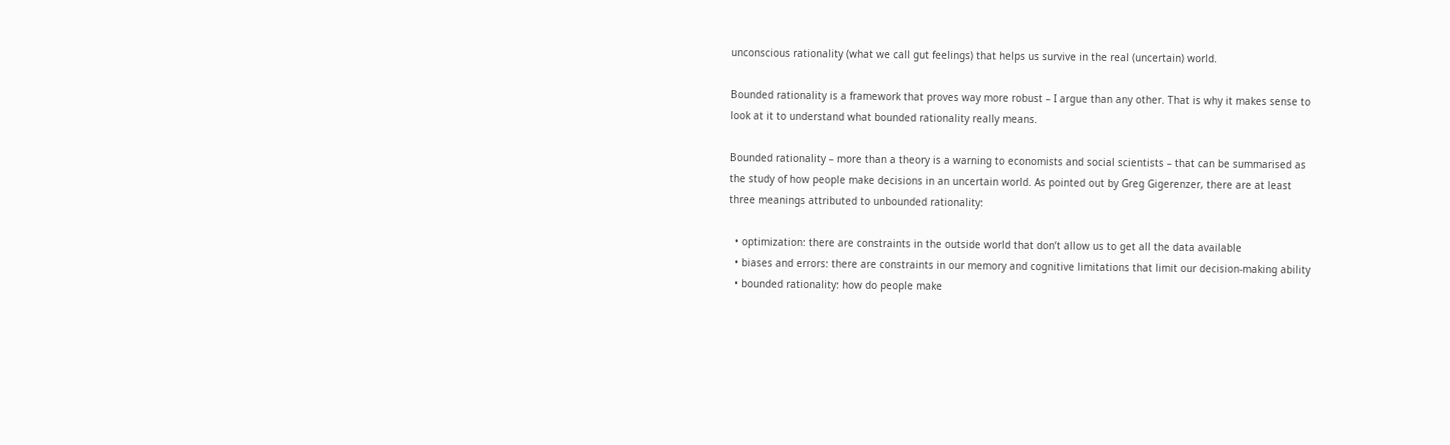unconscious rationality (what we call gut feelings) that helps us survive in the real (uncertain) world.

Bounded rationality is a framework that proves way more robust – I argue than any other. That is why it makes sense to look at it to understand what bounded rationality really means.

Bounded rationality – more than a theory is a warning to economists and social scientists – that can be summarised as the study of how people make decisions in an uncertain world. As pointed out by Greg Gigerenzer, there are at least three meanings attributed to unbounded rationality:

  • optimization: there are constraints in the outside world that don’t allow us to get all the data available
  • biases and errors: there are constraints in our memory and cognitive limitations that limit our decision-making ability
  • bounded rationality: how do people make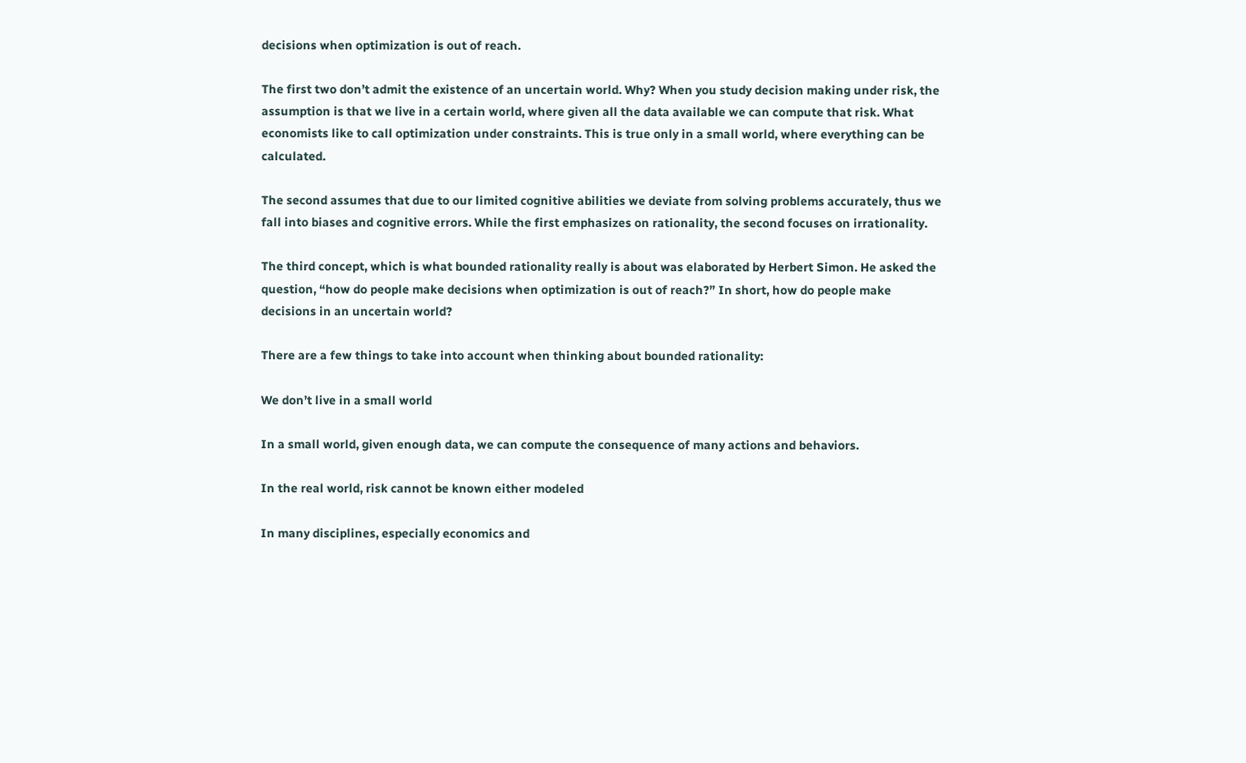decisions when optimization is out of reach.

The first two don’t admit the existence of an uncertain world. Why? When you study decision making under risk, the assumption is that we live in a certain world, where given all the data available we can compute that risk. What economists like to call optimization under constraints. This is true only in a small world, where everything can be calculated.

The second assumes that due to our limited cognitive abilities we deviate from solving problems accurately, thus we fall into biases and cognitive errors. While the first emphasizes on rationality, the second focuses on irrationality.

The third concept, which is what bounded rationality really is about was elaborated by Herbert Simon. He asked the question, “how do people make decisions when optimization is out of reach?” In short, how do people make decisions in an uncertain world?

There are a few things to take into account when thinking about bounded rationality:

We don’t live in a small world

In a small world, given enough data, we can compute the consequence of many actions and behaviors.

In the real world, risk cannot be known either modeled

In many disciplines, especially economics and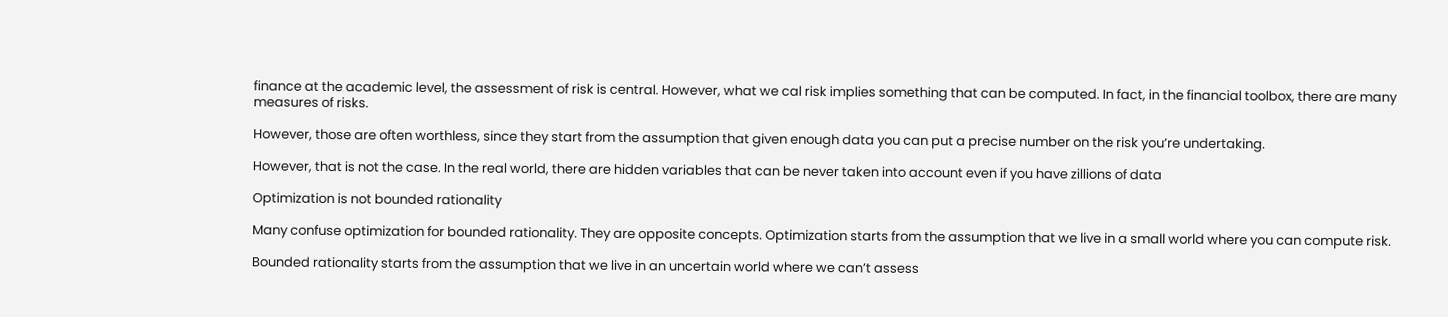finance at the academic level, the assessment of risk is central. However, what we cal risk implies something that can be computed. In fact, in the financial toolbox, there are many measures of risks.

However, those are often worthless, since they start from the assumption that given enough data you can put a precise number on the risk you’re undertaking.

However, that is not the case. In the real world, there are hidden variables that can be never taken into account even if you have zillions of data

Optimization is not bounded rationality

Many confuse optimization for bounded rationality. They are opposite concepts. Optimization starts from the assumption that we live in a small world where you can compute risk.

Bounded rationality starts from the assumption that we live in an uncertain world where we can’t assess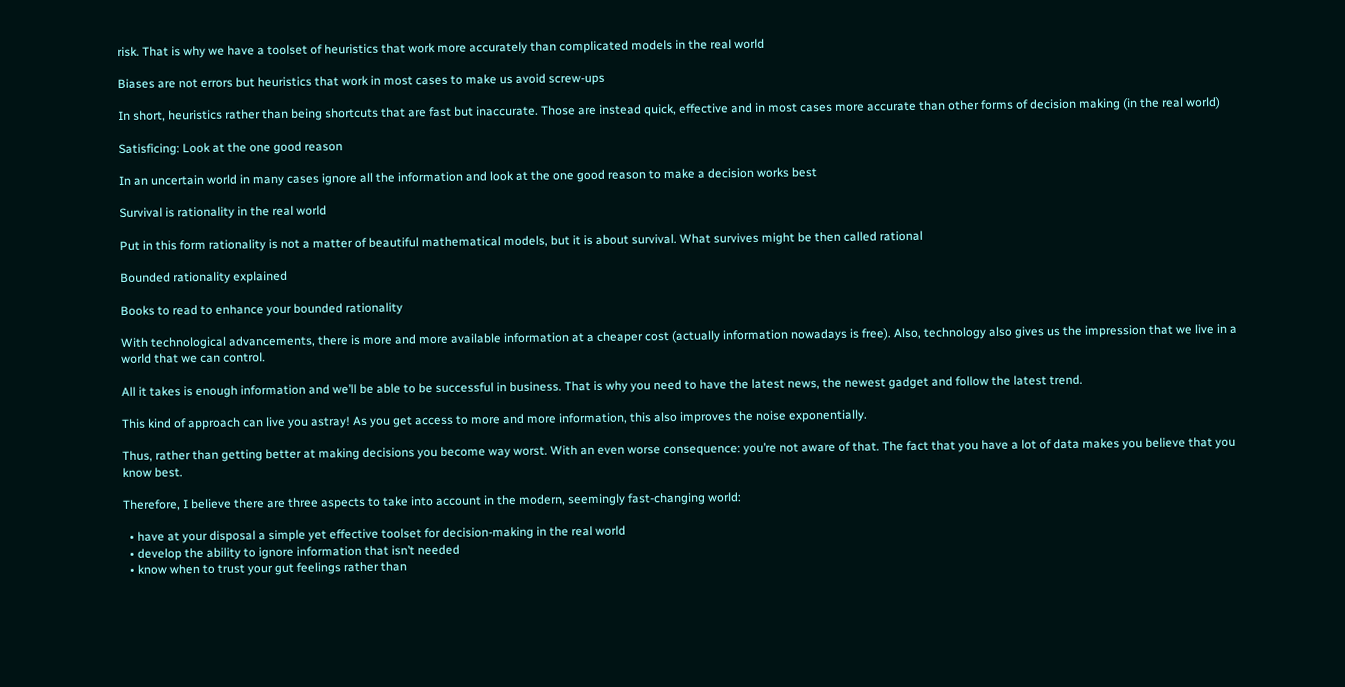risk. That is why we have a toolset of heuristics that work more accurately than complicated models in the real world

Biases are not errors but heuristics that work in most cases to make us avoid screw-ups

In short, heuristics rather than being shortcuts that are fast but inaccurate. Those are instead quick, effective and in most cases more accurate than other forms of decision making (in the real world)

Satisficing: Look at the one good reason

In an uncertain world in many cases ignore all the information and look at the one good reason to make a decision works best

Survival is rationality in the real world

Put in this form rationality is not a matter of beautiful mathematical models, but it is about survival. What survives might be then called rational

Bounded rationality explained

Books to read to enhance your bounded rationality

With technological advancements, there is more and more available information at a cheaper cost (actually information nowadays is free). Also, technology also gives us the impression that we live in a world that we can control.

All it takes is enough information and we’ll be able to be successful in business. That is why you need to have the latest news, the newest gadget and follow the latest trend.

This kind of approach can live you astray! As you get access to more and more information, this also improves the noise exponentially.

Thus, rather than getting better at making decisions you become way worst. With an even worse consequence: you’re not aware of that. The fact that you have a lot of data makes you believe that you know best.

Therefore, I believe there are three aspects to take into account in the modern, seemingly fast-changing world:

  • have at your disposal a simple yet effective toolset for decision-making in the real world
  • develop the ability to ignore information that isn’t needed
  • know when to trust your gut feelings rather than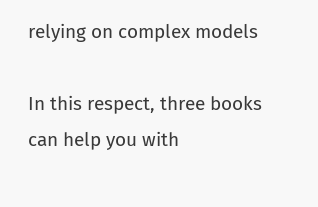relying on complex models

In this respect, three books can help you with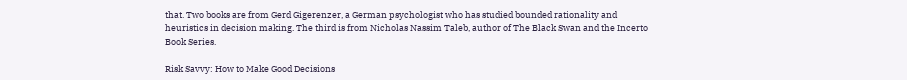that. Two books are from Gerd Gigerenzer, a German psychologist who has studied bounded rationality and heuristics in decision making. The third is from Nicholas Nassim Taleb, author of The Black Swan and the Incerto Book Series.

Risk Savvy: How to Make Good Decisions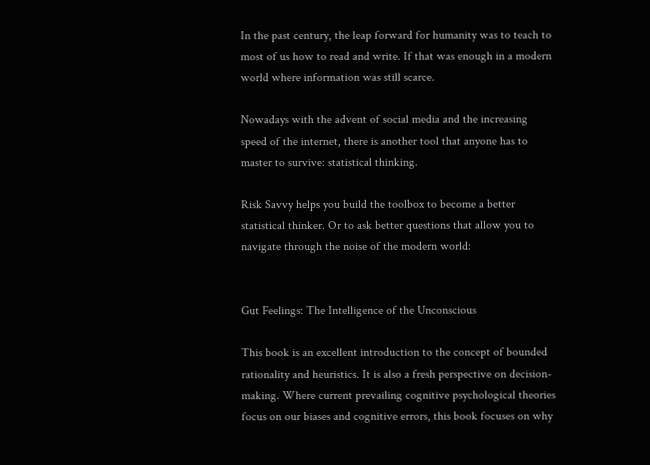In the past century, the leap forward for humanity was to teach to most of us how to read and write. If that was enough in a modern world where information was still scarce.

Nowadays with the advent of social media and the increasing speed of the internet, there is another tool that anyone has to master to survive: statistical thinking.

Risk Savvy helps you build the toolbox to become a better statistical thinker. Or to ask better questions that allow you to navigate through the noise of the modern world:


Gut Feelings: The Intelligence of the Unconscious

This book is an excellent introduction to the concept of bounded rationality and heuristics. It is also a fresh perspective on decision-making. Where current prevailing cognitive psychological theories focus on our biases and cognitive errors, this book focuses on why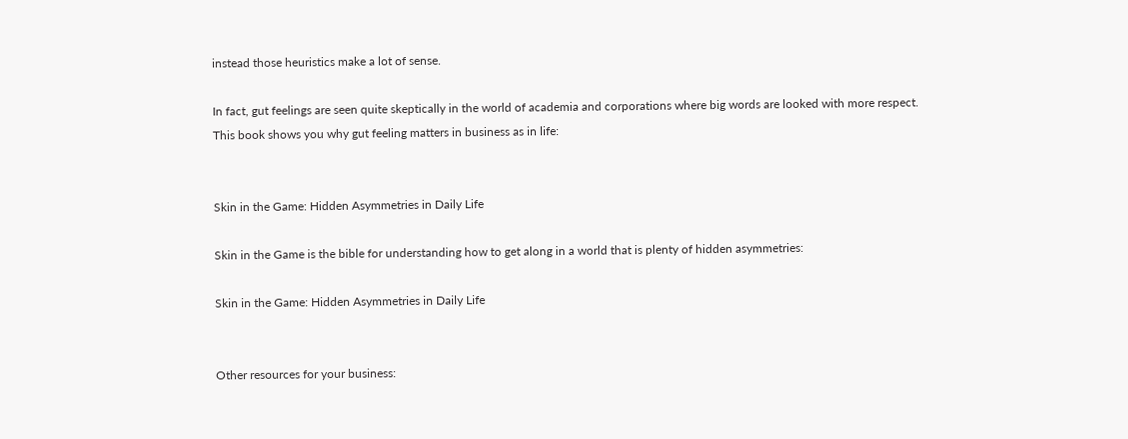instead those heuristics make a lot of sense.

In fact, gut feelings are seen quite skeptically in the world of academia and corporations where big words are looked with more respect. This book shows you why gut feeling matters in business as in life:


Skin in the Game: Hidden Asymmetries in Daily Life

Skin in the Game is the bible for understanding how to get along in a world that is plenty of hidden asymmetries:

Skin in the Game: Hidden Asymmetries in Daily Life


Other resources for your business: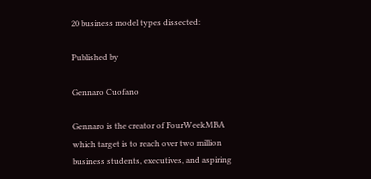20 business model types dissected:

Published by

Gennaro Cuofano

Gennaro is the creator of FourWeekMBA which target is to reach over two million business students, executives, and aspiring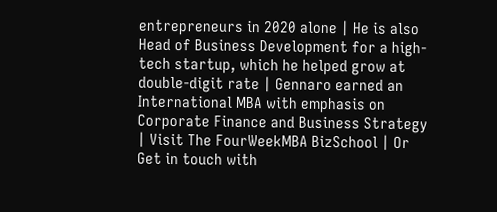entrepreneurs in 2020 alone | He is also Head of Business Development for a high-tech startup, which he helped grow at double-digit rate | Gennaro earned an International MBA with emphasis on Corporate Finance and Business Strategy | Visit The FourWeekMBA BizSchool | Or Get in touch with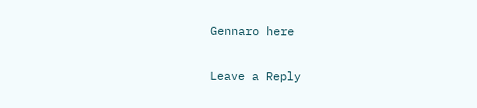Gennaro here

Leave a Reply